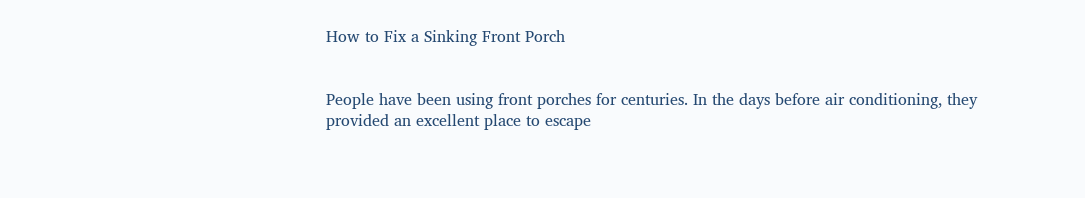How to Fix a Sinking Front Porch


People have been using front porches for centuries. In the days before air conditioning, they provided an excellent place to escape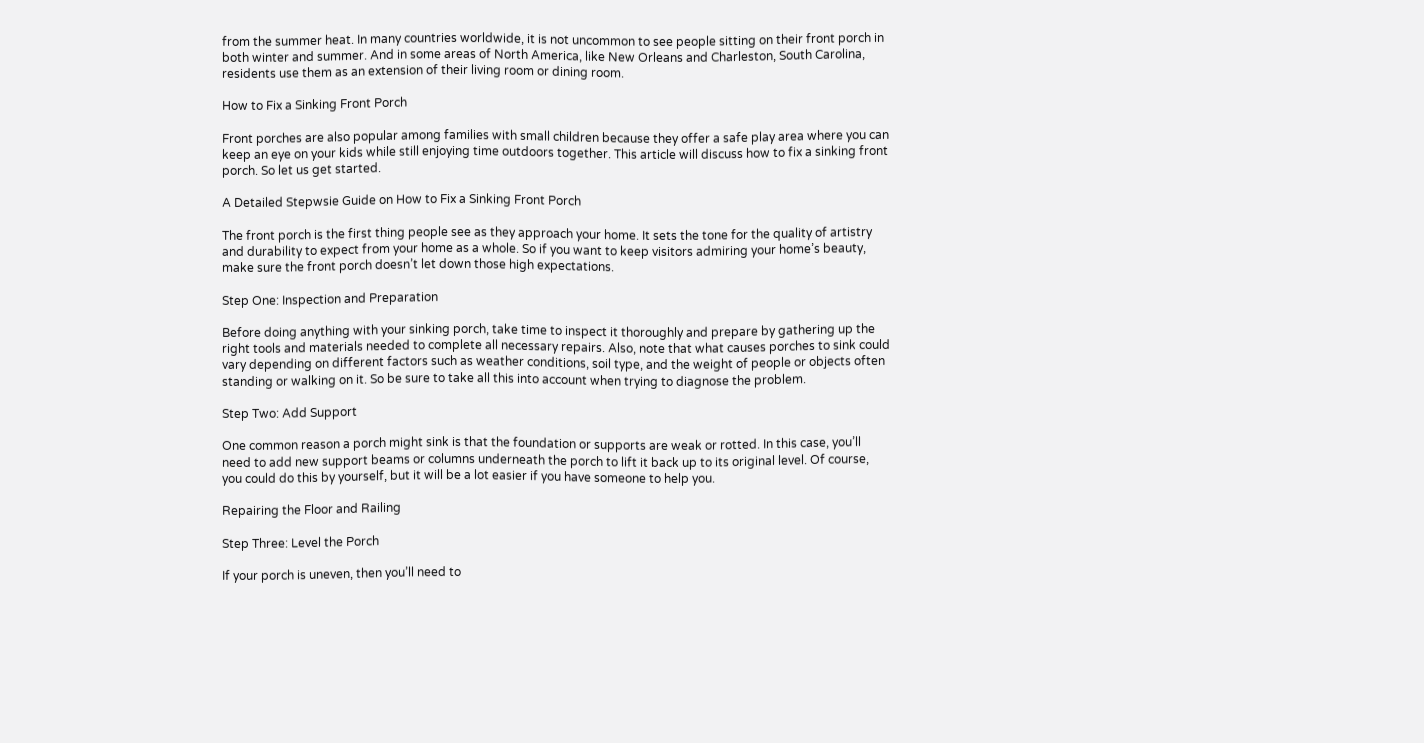from the summer heat. In many countries worldwide, it is not uncommon to see people sitting on their front porch in both winter and summer. And in some areas of North America, like New Orleans and Charleston, South Carolina, residents use them as an extension of their living room or dining room.

How to Fix a Sinking Front Porch

Front porches are also popular among families with small children because they offer a safe play area where you can keep an eye on your kids while still enjoying time outdoors together. This article will discuss how to fix a sinking front porch. So let us get started.

A Detailed Stepwsie Guide on How to Fix a Sinking Front Porch

The front porch is the first thing people see as they approach your home. It sets the tone for the quality of artistry and durability to expect from your home as a whole. So if you want to keep visitors admiring your home’s beauty, make sure the front porch doesn’t let down those high expectations.

Step One: Inspection and Preparation

Before doing anything with your sinking porch, take time to inspect it thoroughly and prepare by gathering up the right tools and materials needed to complete all necessary repairs. Also, note that what causes porches to sink could vary depending on different factors such as weather conditions, soil type, and the weight of people or objects often standing or walking on it. So be sure to take all this into account when trying to diagnose the problem.

Step Two: Add Support

One common reason a porch might sink is that the foundation or supports are weak or rotted. In this case, you’ll need to add new support beams or columns underneath the porch to lift it back up to its original level. Of course, you could do this by yourself, but it will be a lot easier if you have someone to help you.

Repairing the Floor and Railing

Step Three: Level the Porch

If your porch is uneven, then you’ll need to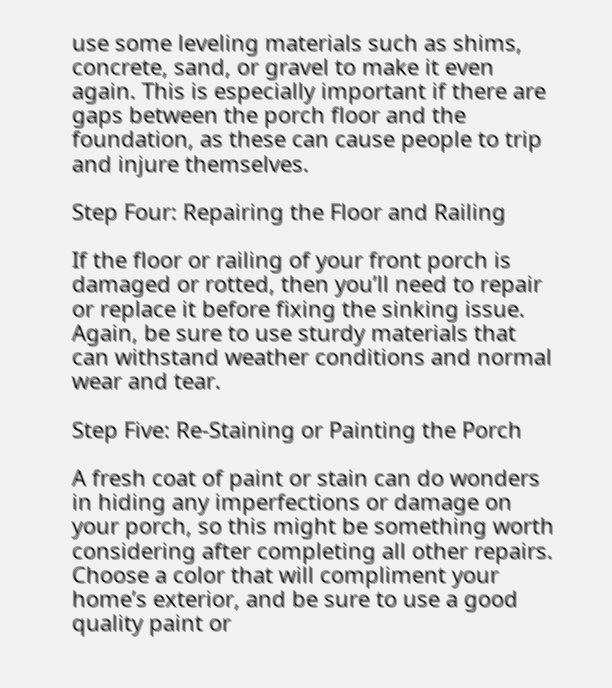use some leveling materials such as shims, concrete, sand, or gravel to make it even again. This is especially important if there are gaps between the porch floor and the foundation, as these can cause people to trip and injure themselves.

Step Four: Repairing the Floor and Railing

If the floor or railing of your front porch is damaged or rotted, then you’ll need to repair or replace it before fixing the sinking issue. Again, be sure to use sturdy materials that can withstand weather conditions and normal wear and tear.

Step Five: Re-Staining or Painting the Porch

A fresh coat of paint or stain can do wonders in hiding any imperfections or damage on your porch, so this might be something worth considering after completing all other repairs. Choose a color that will compliment your home’s exterior, and be sure to use a good quality paint or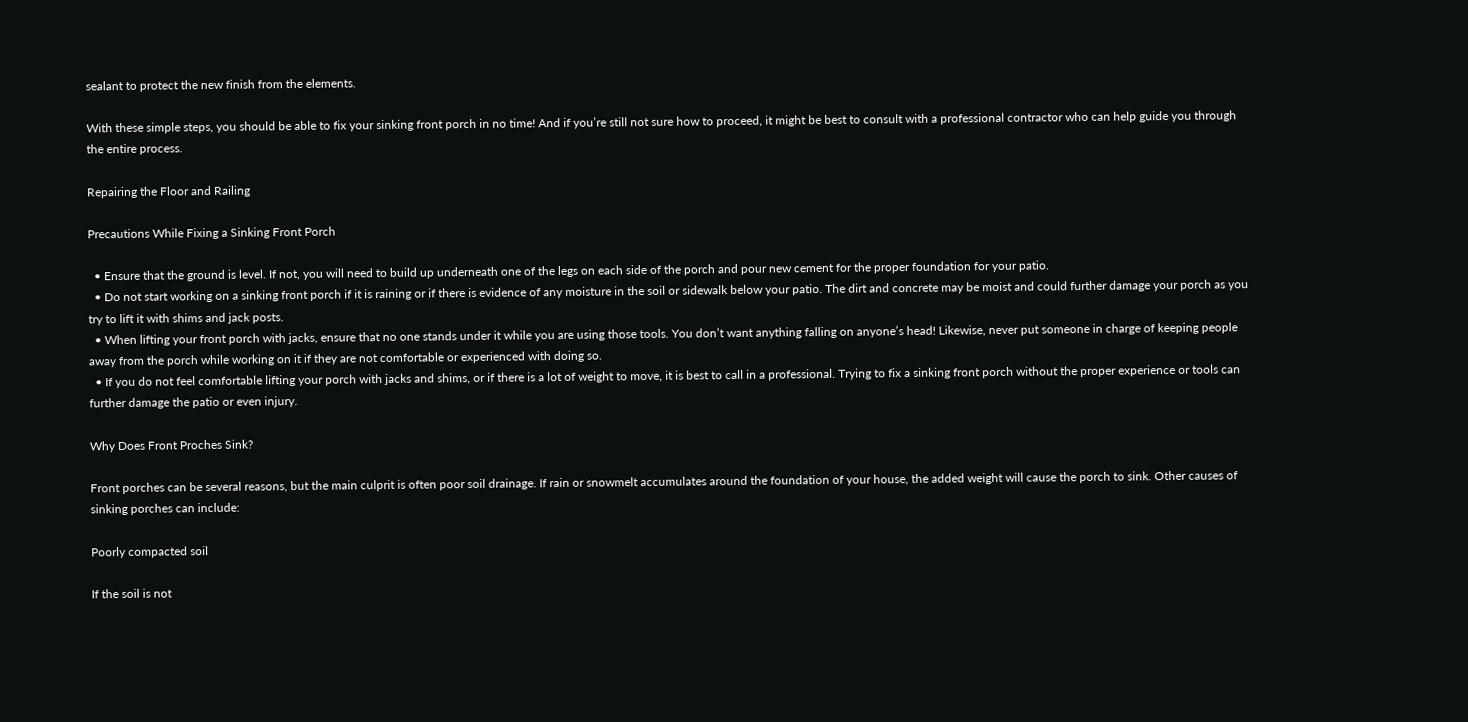sealant to protect the new finish from the elements.

With these simple steps, you should be able to fix your sinking front porch in no time! And if you’re still not sure how to proceed, it might be best to consult with a professional contractor who can help guide you through the entire process.

Repairing the Floor and Railing

Precautions While Fixing a Sinking Front Porch

  • Ensure that the ground is level. If not, you will need to build up underneath one of the legs on each side of the porch and pour new cement for the proper foundation for your patio.
  • Do not start working on a sinking front porch if it is raining or if there is evidence of any moisture in the soil or sidewalk below your patio. The dirt and concrete may be moist and could further damage your porch as you try to lift it with shims and jack posts.
  • When lifting your front porch with jacks, ensure that no one stands under it while you are using those tools. You don’t want anything falling on anyone’s head! Likewise, never put someone in charge of keeping people away from the porch while working on it if they are not comfortable or experienced with doing so.
  • If you do not feel comfortable lifting your porch with jacks and shims, or if there is a lot of weight to move, it is best to call in a professional. Trying to fix a sinking front porch without the proper experience or tools can further damage the patio or even injury.

Why Does Front Proches Sink?

Front porches can be several reasons, but the main culprit is often poor soil drainage. If rain or snowmelt accumulates around the foundation of your house, the added weight will cause the porch to sink. Other causes of sinking porches can include:

Poorly compacted soil

If the soil is not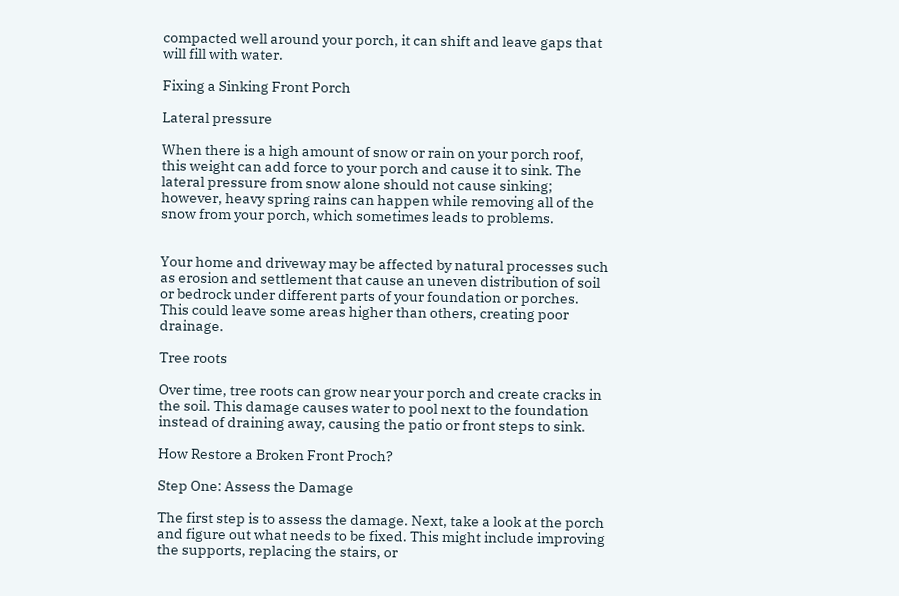compacted well around your porch, it can shift and leave gaps that will fill with water.

Fixing a Sinking Front Porch

Lateral pressure

When there is a high amount of snow or rain on your porch roof, this weight can add force to your porch and cause it to sink. The lateral pressure from snow alone should not cause sinking; however, heavy spring rains can happen while removing all of the snow from your porch, which sometimes leads to problems.


Your home and driveway may be affected by natural processes such as erosion and settlement that cause an uneven distribution of soil or bedrock under different parts of your foundation or porches. This could leave some areas higher than others, creating poor drainage.

Tree roots

Over time, tree roots can grow near your porch and create cracks in the soil. This damage causes water to pool next to the foundation instead of draining away, causing the patio or front steps to sink.

How Restore a Broken Front Proch?

Step One: Assess the Damage

The first step is to assess the damage. Next, take a look at the porch and figure out what needs to be fixed. This might include improving the supports, replacing the stairs, or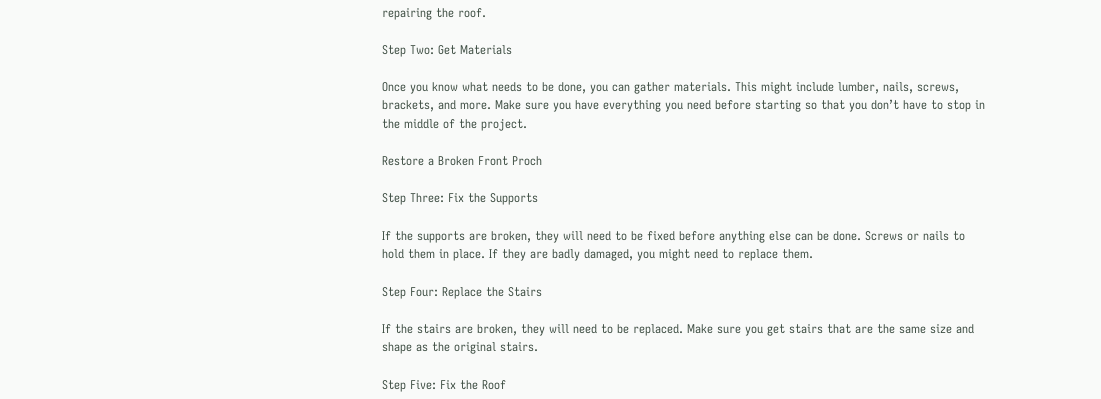repairing the roof.

Step Two: Get Materials

Once you know what needs to be done, you can gather materials. This might include lumber, nails, screws, brackets, and more. Make sure you have everything you need before starting so that you don’t have to stop in the middle of the project.

Restore a Broken Front Proch

Step Three: Fix the Supports

If the supports are broken, they will need to be fixed before anything else can be done. Screws or nails to hold them in place. If they are badly damaged, you might need to replace them.

Step Four: Replace the Stairs

If the stairs are broken, they will need to be replaced. Make sure you get stairs that are the same size and shape as the original stairs.

Step Five: Fix the Roof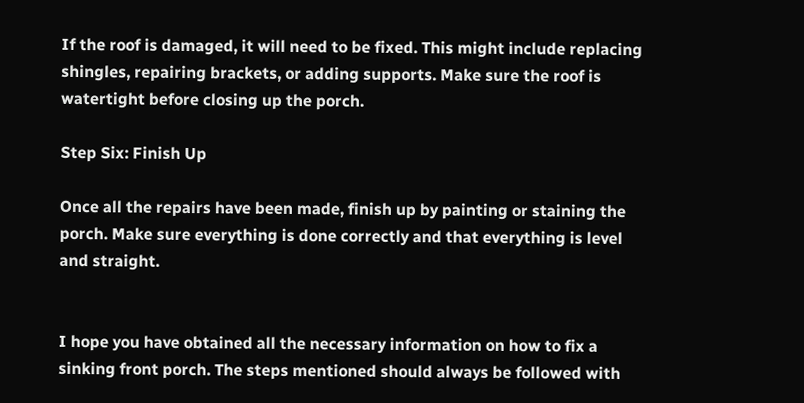If the roof is damaged, it will need to be fixed. This might include replacing shingles, repairing brackets, or adding supports. Make sure the roof is watertight before closing up the porch.

Step Six: Finish Up

Once all the repairs have been made, finish up by painting or staining the porch. Make sure everything is done correctly and that everything is level and straight.


I hope you have obtained all the necessary information on how to fix a sinking front porch. The steps mentioned should always be followed with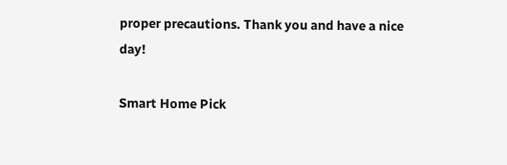proper precautions. Thank you and have a nice day!

Smart Home Pick